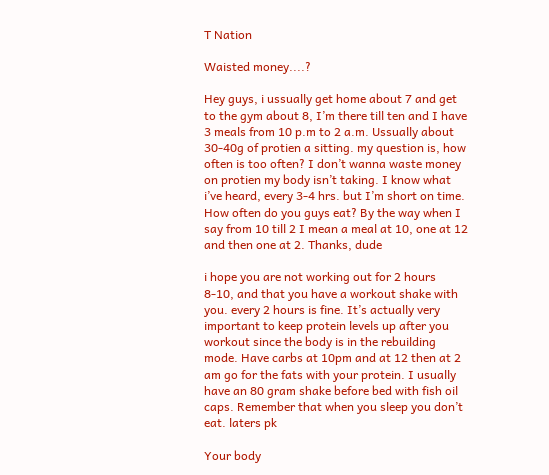T Nation

Waisted money....?

Hey guys, i ussually get home about 7 and get to the gym about 8, I’m there till ten and I have 3 meals from 10 p.m to 2 a.m. Ussually about 30-40g of protien a sitting. my question is, how often is too often? I don’t wanna waste money on protien my body isn’t taking. I know what i’ve heard, every 3-4 hrs. but I’m short on time. How often do you guys eat? By the way when I say from 10 till 2 I mean a meal at 10, one at 12 and then one at 2. Thanks, dude

i hope you are not working out for 2 hours 8-10, and that you have a workout shake with you. every 2 hours is fine. It’s actually very important to keep protein levels up after you workout since the body is in the rebuilding mode. Have carbs at 10pm and at 12 then at 2 am go for the fats with your protein. I usually have an 80 gram shake before bed with fish oil caps. Remember that when you sleep you don’t eat. laters pk

Your body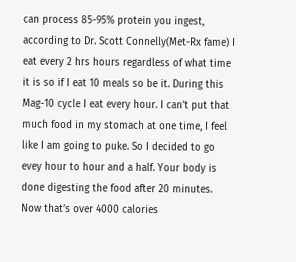can process 85-95% protein you ingest, according to Dr. Scott Connelly(Met-Rx fame) I eat every 2 hrs hours regardless of what time it is so if I eat 10 meals so be it. During this Mag-10 cycle I eat every hour. I can’t put that much food in my stomach at one time, I feel like I am going to puke. So I decided to go evey hour to hour and a half. Your body is done digesting the food after 20 minutes. Now that’s over 4000 calories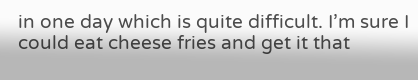in one day which is quite difficult. I’m sure I could eat cheese fries and get it that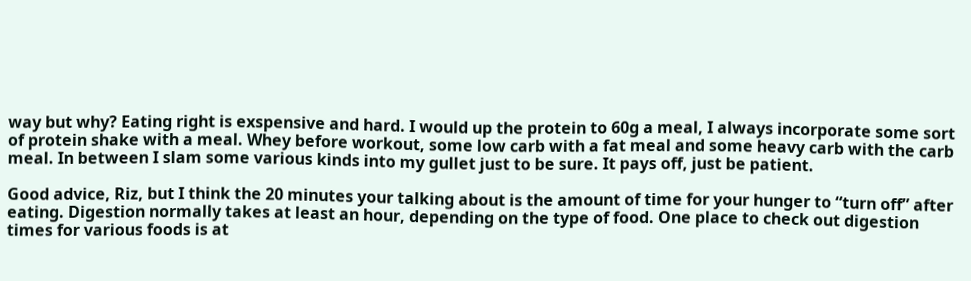way but why? Eating right is exspensive and hard. I would up the protein to 60g a meal, I always incorporate some sort of protein shake with a meal. Whey before workout, some low carb with a fat meal and some heavy carb with the carb meal. In between I slam some various kinds into my gullet just to be sure. It pays off, just be patient.

Good advice, Riz, but I think the 20 minutes your talking about is the amount of time for your hunger to “turn off” after eating. Digestion normally takes at least an hour, depending on the type of food. One place to check out digestion times for various foods is at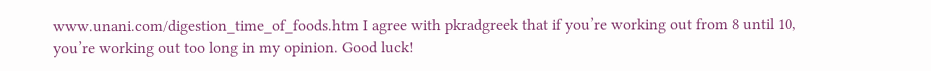www.unani.com/digestion_time_of_foods.htm I agree with pkradgreek that if you’re working out from 8 until 10, you’re working out too long in my opinion. Good luck!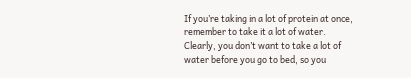If you’re taking in a lot of protein at once, remember to take it a lot of water. Clearly, you don’t want to take a lot of water before you go to bed, so you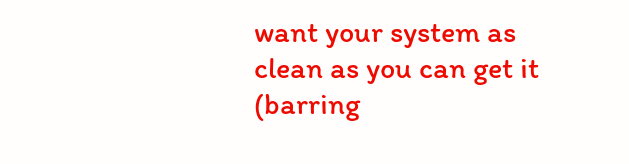want your system as clean as you can get it (barring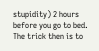stupidity) 2 hours before you go to bed. The trick then is to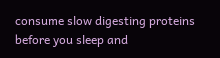consume slow digesting proteins before you sleep and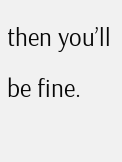then you’ll be fine.